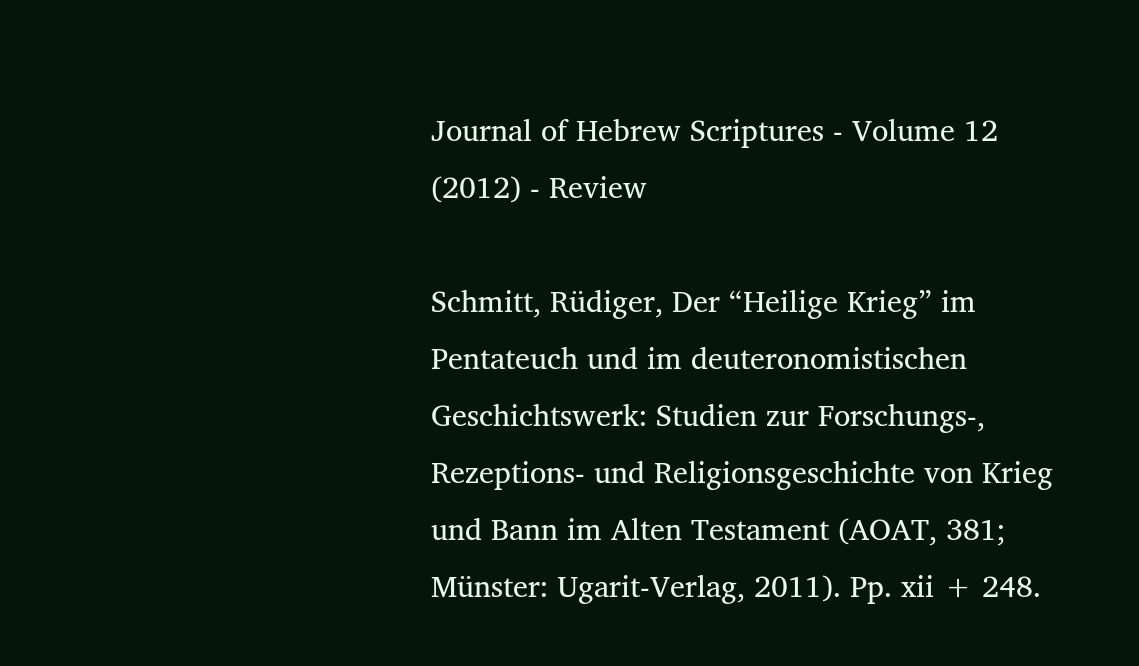Journal of Hebrew Scriptures - Volume 12 (2012) - Review

Schmitt, Rüdiger, Der “Heilige Krieg” im Pentateuch und im deuteronomistischen Geschichtswerk: Studien zur Forschungs-, Rezeptions- und Religionsgeschichte von Krieg und Bann im Alten Testament (AOAT, 381; Münster: Ugarit-Verlag, 2011). Pp. xii + 248.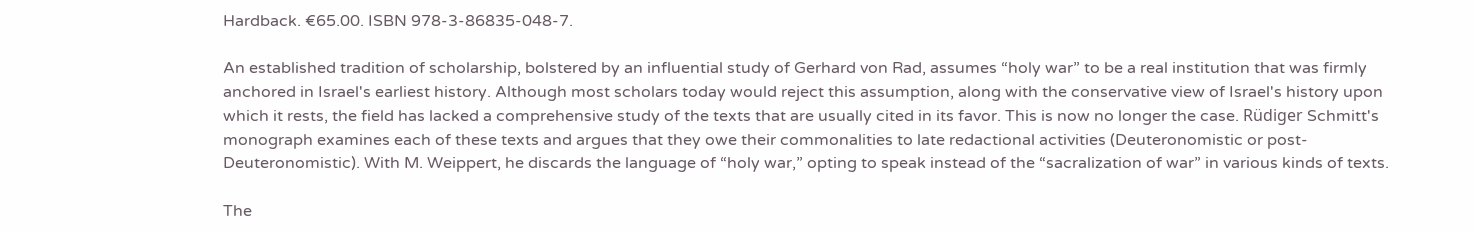Hardback. €65.00. ISBN 978-3-86835-048-7.

An established tradition of scholarship, bolstered by an influential study of Gerhard von Rad, assumes “holy war” to be a real institution that was firmly anchored in Israel's earliest history. Although most scholars today would reject this assumption, along with the conservative view of Israel's history upon which it rests, the field has lacked a comprehensive study of the texts that are usually cited in its favor. This is now no longer the case. Rüdiger Schmitt's monograph examines each of these texts and argues that they owe their commonalities to late redactional activities (Deuteronomistic or post-Deuteronomistic). With M. Weippert, he discards the language of “holy war,” opting to speak instead of the “sacralization of war” in various kinds of texts.

The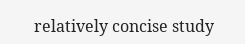relatively concise study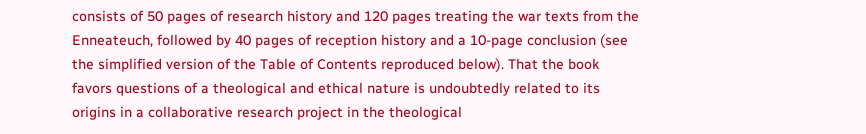consists of 50 pages of research history and 120 pages treating the war texts from the Enneateuch, followed by 40 pages of reception history and a 10-page conclusion (see the simplified version of the Table of Contents reproduced below). That the book favors questions of a theological and ethical nature is undoubtedly related to its origins in a collaborative research project in the theological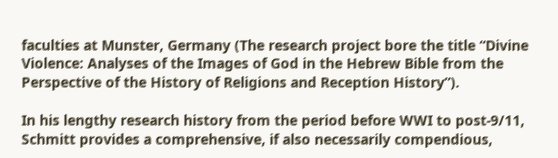faculties at Munster, Germany (The research project bore the title “Divine Violence: Analyses of the Images of God in the Hebrew Bible from the Perspective of the History of Religions and Reception History”).

In his lengthy research history from the period before WWI to post-9/11, Schmitt provides a comprehensive, if also necessarily compendious,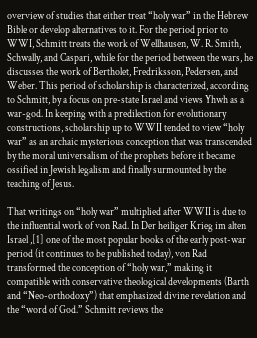overview of studies that either treat “holy war” in the Hebrew Bible or develop alternatives to it. For the period prior to WWI, Schmitt treats the work of Wellhausen, W. R. Smith, Schwally, and Caspari, while for the period between the wars, he discusses the work of Bertholet, Fredriksson, Pedersen, and Weber. This period of scholarship is characterized, according to Schmitt, by a focus on pre-state Israel and views Yhwh as a war-god. In keeping with a predilection for evolutionary constructions, scholarship up to WWII tended to view “holy war” as an archaic mysterious conception that was transcended by the moral universalism of the prophets before it became ossified in Jewish legalism and finally surmounted by the teaching of Jesus.

That writings on “holy war” multiplied after WWII is due to the influential work of von Rad. In Der heiliger Krieg im alten Israel ,[1] one of the most popular books of the early post-war period (it continues to be published today), von Rad transformed the conception of “holy war,” making it compatible with conservative theological developments (Barth and “Neo-orthodoxy”) that emphasized divine revelation and the “word of God.” Schmitt reviews the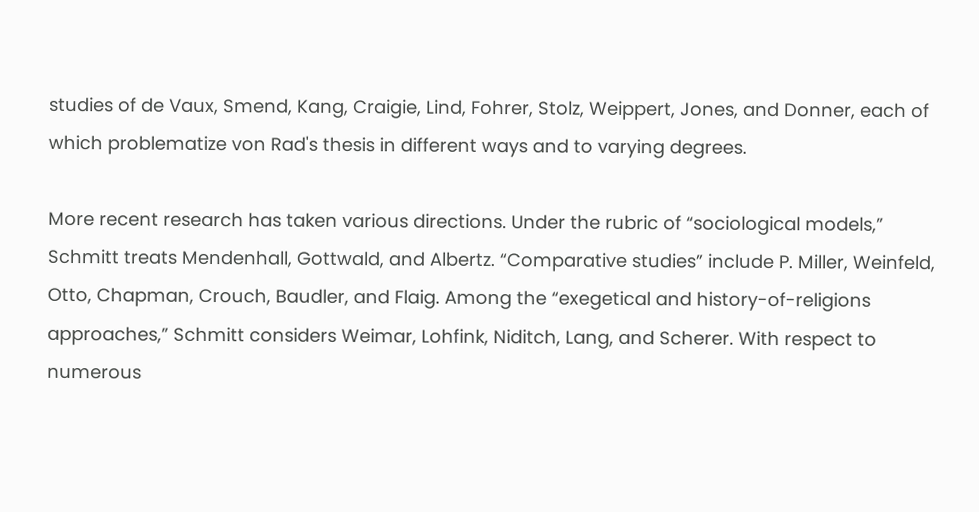studies of de Vaux, Smend, Kang, Craigie, Lind, Fohrer, Stolz, Weippert, Jones, and Donner, each of which problematize von Rad's thesis in different ways and to varying degrees.

More recent research has taken various directions. Under the rubric of “sociological models,” Schmitt treats Mendenhall, Gottwald, and Albertz. “Comparative studies” include P. Miller, Weinfeld, Otto, Chapman, Crouch, Baudler, and Flaig. Among the “exegetical and history-of-religions approaches,” Schmitt considers Weimar, Lohfink, Niditch, Lang, and Scherer. With respect to numerous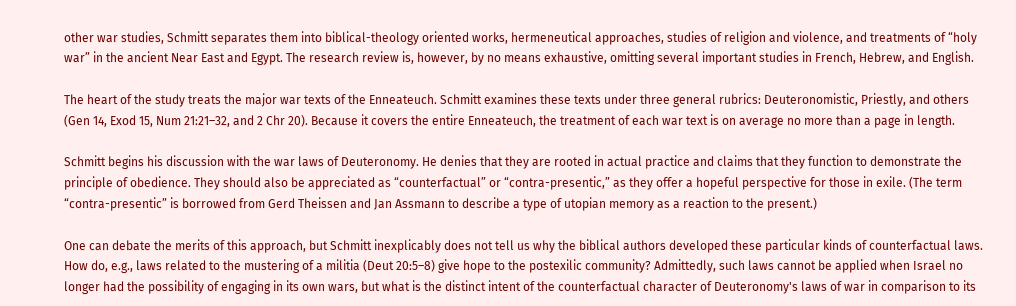other war studies, Schmitt separates them into biblical-theology oriented works, hermeneutical approaches, studies of religion and violence, and treatments of “holy war” in the ancient Near East and Egypt. The research review is, however, by no means exhaustive, omitting several important studies in French, Hebrew, and English.

The heart of the study treats the major war texts of the Enneateuch. Schmitt examines these texts under three general rubrics: Deuteronomistic, Priestly, and others (Gen 14, Exod 15, Num 21:21–32, and 2 Chr 20). Because it covers the entire Enneateuch, the treatment of each war text is on average no more than a page in length.

Schmitt begins his discussion with the war laws of Deuteronomy. He denies that they are rooted in actual practice and claims that they function to demonstrate the principle of obedience. They should also be appreciated as “counterfactual” or “contra-presentic,” as they offer a hopeful perspective for those in exile. (The term “contra-presentic” is borrowed from Gerd Theissen and Jan Assmann to describe a type of utopian memory as a reaction to the present.)

One can debate the merits of this approach, but Schmitt inexplicably does not tell us why the biblical authors developed these particular kinds of counterfactual laws. How do, e.g., laws related to the mustering of a militia (Deut 20:5–8) give hope to the postexilic community? Admittedly, such laws cannot be applied when Israel no longer had the possibility of engaging in its own wars, but what is the distinct intent of the counterfactual character of Deuteronomy's laws of war in comparison to its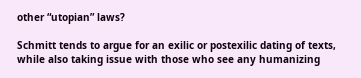other “utopian” laws?

Schmitt tends to argue for an exilic or postexilic dating of texts, while also taking issue with those who see any humanizing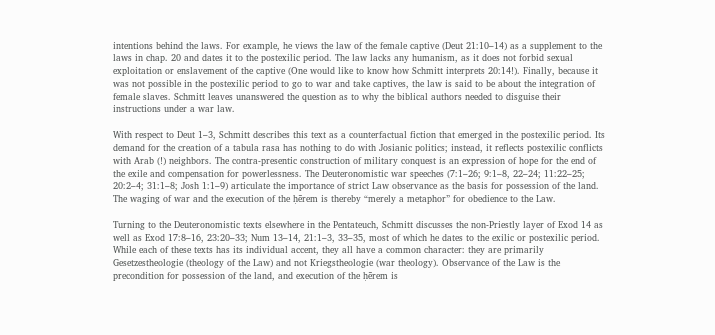intentions behind the laws. For example, he views the law of the female captive (Deut 21:10–14) as a supplement to the laws in chap. 20 and dates it to the postexilic period. The law lacks any humanism, as it does not forbid sexual exploitation or enslavement of the captive (One would like to know how Schmitt interprets 20:14!). Finally, because it was not possible in the postexilic period to go to war and take captives, the law is said to be about the integration of female slaves. Schmitt leaves unanswered the question as to why the biblical authors needed to disguise their instructions under a war law.

With respect to Deut 1–3, Schmitt describes this text as a counterfactual fiction that emerged in the postexilic period. Its demand for the creation of a tabula rasa has nothing to do with Josianic politics; instead, it reflects postexilic conflicts with Arab (!) neighbors. The contra-presentic construction of military conquest is an expression of hope for the end of the exile and compensation for powerlessness. The Deuteronomistic war speeches (7:1–26; 9:1–8, 22–24; 11:22–25; 20:2–4; 31:1–8; Josh 1:1–9) articulate the importance of strict Law observance as the basis for possession of the land. The waging of war and the execution of the ḥērem is thereby “merely a metaphor” for obedience to the Law.

Turning to the Deuteronomistic texts elsewhere in the Pentateuch, Schmitt discusses the non-Priestly layer of Exod 14 as well as Exod 17:8–16, 23:20–33; Num 13–14, 21:1–3, 33–35, most of which he dates to the exilic or postexilic period. While each of these texts has its individual accent, they all have a common character: they are primarily Gesetzestheologie (theology of the Law) and not Kriegstheologie (war theology). Observance of the Law is the precondition for possession of the land, and execution of the ḥērem is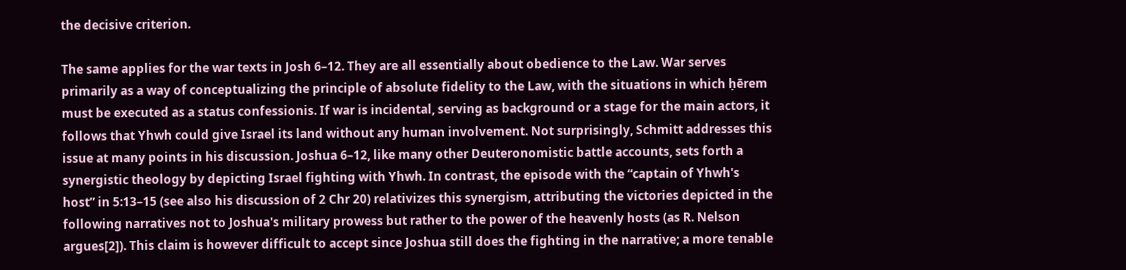the decisive criterion.

The same applies for the war texts in Josh 6–12. They are all essentially about obedience to the Law. War serves primarily as a way of conceptualizing the principle of absolute fidelity to the Law, with the situations in which ḥērem must be executed as a status confessionis. If war is incidental, serving as background or a stage for the main actors, it follows that Yhwh could give Israel its land without any human involvement. Not surprisingly, Schmitt addresses this issue at many points in his discussion. Joshua 6–12, like many other Deuteronomistic battle accounts, sets forth a synergistic theology by depicting Israel fighting with Yhwh. In contrast, the episode with the “captain of Yhwh's host” in 5:13–15 (see also his discussion of 2 Chr 20) relativizes this synergism, attributing the victories depicted in the following narratives not to Joshua's military prowess but rather to the power of the heavenly hosts (as R. Nelson argues[2]). This claim is however difficult to accept since Joshua still does the fighting in the narrative; a more tenable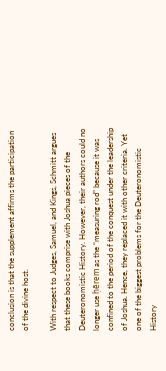conclusion is that the supplement affirms the participation of the divine host.

With respect to Judges, Samuel, and Kings, Schmitt argues that these books comprise with Joshua pieces of the Deuteronomistic History. However, their authors could no longer use ḥērem as the “measuring rod” because it was confined to the period of the conquest under the leadership of Joshua. Hence, they replaced it with other criteria. Yet one of the biggest problems for the Deuteronomistic History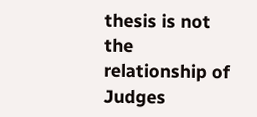thesis is not the relationship of Judges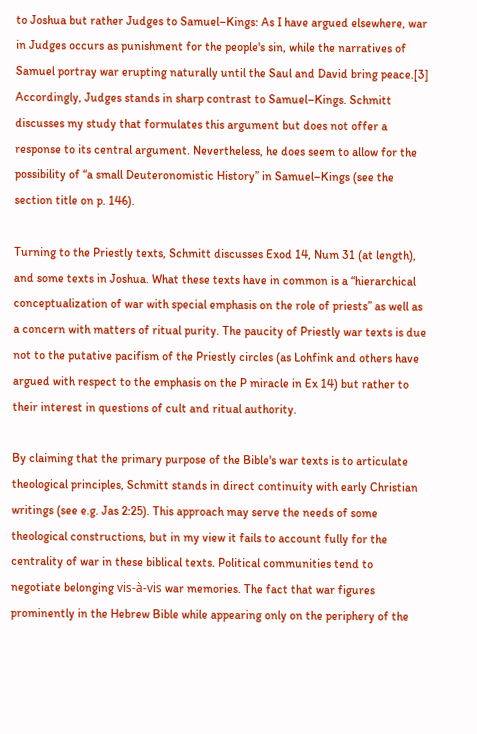to Joshua but rather Judges to Samuel–Kings: As I have argued elsewhere, war in Judges occurs as punishment for the people's sin, while the narratives of Samuel portray war erupting naturally until the Saul and David bring peace.[3] Accordingly, Judges stands in sharp contrast to Samuel–Kings. Schmitt discusses my study that formulates this argument but does not offer a response to its central argument. Nevertheless, he does seem to allow for the possibility of “a small Deuteronomistic History” in Samuel–Kings (see the section title on p. 146).

Turning to the Priestly texts, Schmitt discusses Exod 14, Num 31 (at length), and some texts in Joshua. What these texts have in common is a “hierarchical conceptualization of war with special emphasis on the role of priests” as well as a concern with matters of ritual purity. The paucity of Priestly war texts is due not to the putative pacifism of the Priestly circles (as Lohfink and others have argued with respect to the emphasis on the P miracle in Ex 14) but rather to their interest in questions of cult and ritual authority.

By claiming that the primary purpose of the Bible's war texts is to articulate theological principles, Schmitt stands in direct continuity with early Christian writings (see e.g. Jas 2:25). This approach may serve the needs of some theological constructions, but in my view it fails to account fully for the centrality of war in these biblical texts. Political communities tend to negotiate belonging vis-à-vis war memories. The fact that war figures prominently in the Hebrew Bible while appearing only on the periphery of the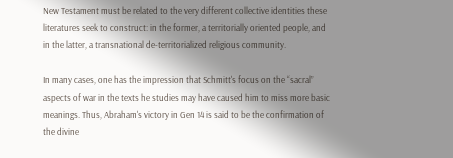New Testament must be related to the very different collective identities these literatures seek to construct: in the former, a territorially oriented people, and in the latter, a transnational de-territorialized religious community.

In many cases, one has the impression that Schmitt's focus on the “sacral” aspects of war in the texts he studies may have caused him to miss more basic meanings. Thus, Abraham's victory in Gen 14 is said to be the confirmation of the divine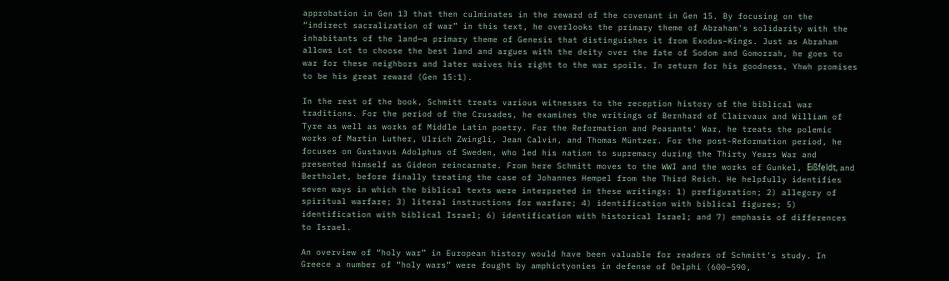approbation in Gen 13 that then culminates in the reward of the covenant in Gen 15. By focusing on the “indirect sacralization of war” in this text, he overlooks the primary theme of Abraham's solidarity with the inhabitants of the land—a primary theme of Genesis that distinguishes it from Exodus–Kings. Just as Abraham allows Lot to choose the best land and argues with the deity over the fate of Sodom and Gomorrah, he goes to war for these neighbors and later waives his right to the war spoils. In return for his goodness, Yhwh promises to be his great reward (Gen 15:1).

In the rest of the book, Schmitt treats various witnesses to the reception history of the biblical war traditions. For the period of the Crusades, he examines the writings of Bernhard of Clairvaux and William of Tyre as well as works of Middle Latin poetry. For the Reformation and Peasants' War, he treats the polemic works of Martin Luther, Ulrich Zwingli, Jean Calvin, and Thomas Müntzer. For the post-Reformation period, he focuses on Gustavus Adolphus of Sweden, who led his nation to supremacy during the Thirty Years War and presented himself as Gideon reincarnate. From here Schmitt moves to the WWI and the works of Gunkel, Eißfeldt, and Bertholet, before finally treating the case of Johannes Hempel from the Third Reich. He helpfully identifies seven ways in which the biblical texts were interpreted in these writings: 1) prefiguration; 2) allegory of spiritual warfare; 3) literal instructions for warfare; 4) identification with biblical figures; 5) identification with biblical Israel; 6) identification with historical Israel; and 7) emphasis of differences to Israel.

An overview of “holy war” in European history would have been valuable for readers of Schmitt's study. In Greece a number of “holy wars” were fought by amphictyonies in defense of Delphi (600–590,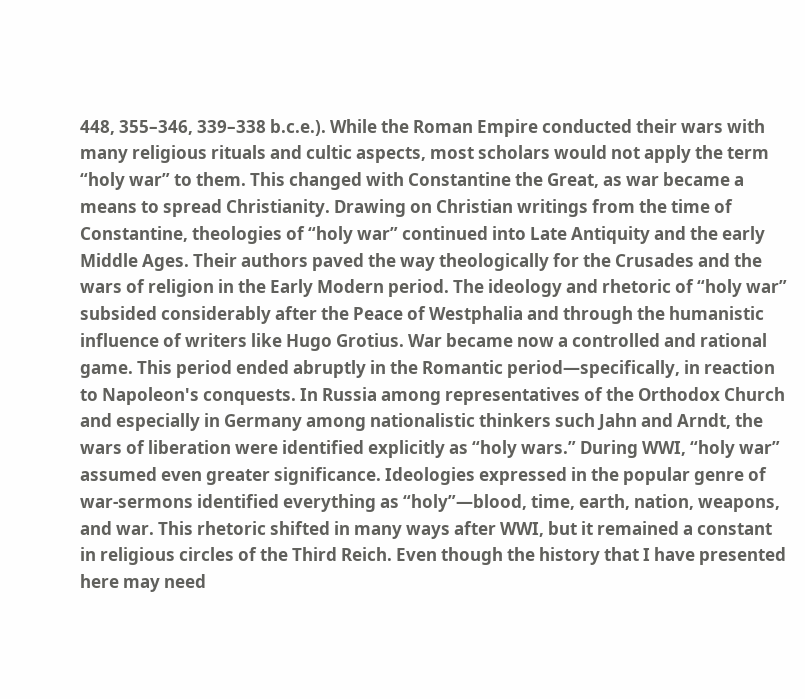448, 355–346, 339–338 b.c.e.). While the Roman Empire conducted their wars with many religious rituals and cultic aspects, most scholars would not apply the term “holy war” to them. This changed with Constantine the Great, as war became a means to spread Christianity. Drawing on Christian writings from the time of Constantine, theologies of “holy war” continued into Late Antiquity and the early Middle Ages. Their authors paved the way theologically for the Crusades and the wars of religion in the Early Modern period. The ideology and rhetoric of “holy war” subsided considerably after the Peace of Westphalia and through the humanistic influence of writers like Hugo Grotius. War became now a controlled and rational game. This period ended abruptly in the Romantic period—specifically, in reaction to Napoleon's conquests. In Russia among representatives of the Orthodox Church and especially in Germany among nationalistic thinkers such Jahn and Arndt, the wars of liberation were identified explicitly as “holy wars.” During WWI, “holy war” assumed even greater significance. Ideologies expressed in the popular genre of war-sermons identified everything as “holy”—blood, time, earth, nation, weapons, and war. This rhetoric shifted in many ways after WWI, but it remained a constant in religious circles of the Third Reich. Even though the history that I have presented here may need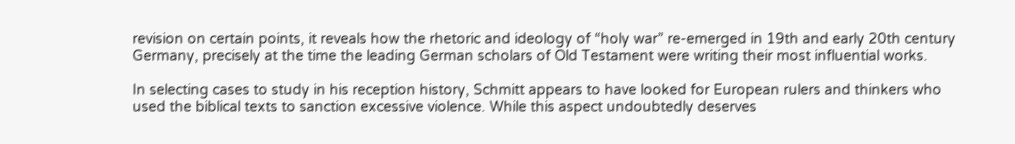revision on certain points, it reveals how the rhetoric and ideology of “holy war” re-emerged in 19th and early 20th century Germany, precisely at the time the leading German scholars of Old Testament were writing their most influential works.

In selecting cases to study in his reception history, Schmitt appears to have looked for European rulers and thinkers who used the biblical texts to sanction excessive violence. While this aspect undoubtedly deserves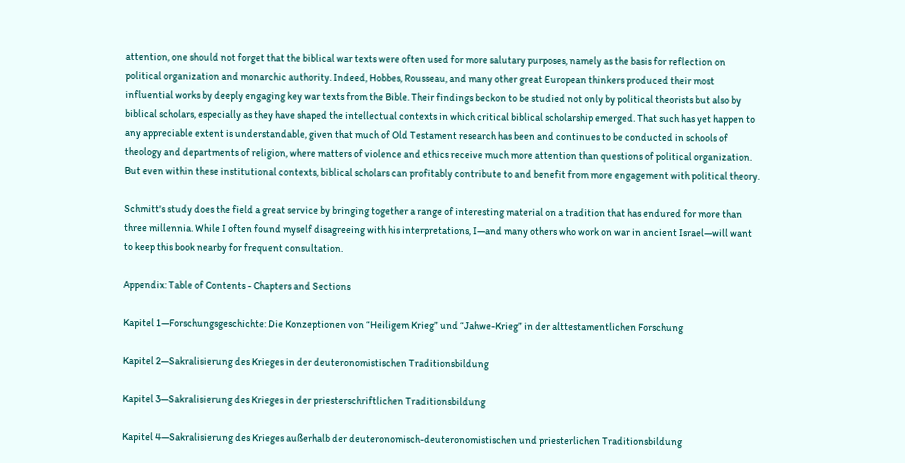attention, one should not forget that the biblical war texts were often used for more salutary purposes, namely as the basis for reflection on political organization and monarchic authority. Indeed, Hobbes, Rousseau, and many other great European thinkers produced their most influential works by deeply engaging key war texts from the Bible. Their findings beckon to be studied not only by political theorists but also by biblical scholars, especially as they have shaped the intellectual contexts in which critical biblical scholarship emerged. That such has yet happen to any appreciable extent is understandable, given that much of Old Testament research has been and continues to be conducted in schools of theology and departments of religion, where matters of violence and ethics receive much more attention than questions of political organization. But even within these institutional contexts, biblical scholars can profitably contribute to and benefit from more engagement with political theory.

Schmitt's study does the field a great service by bringing together a range of interesting material on a tradition that has endured for more than three millennia. While I often found myself disagreeing with his interpretations, I—and many others who work on war in ancient Israel—will want to keep this book nearby for frequent consultation.

Appendix: Table of Contents - Chapters and Sections

Kapitel 1—Forschungsgeschichte: Die Konzeptionen von “Heiligem Krieg” und “Jahwe-Krieg” in der alttestamentlichen Forschung

Kapitel 2—Sakralisierung des Krieges in der deuteronomistischen Traditionsbildung

Kapitel 3—Sakralisierung des Krieges in der priesterschriftlichen Traditionsbildung

Kapitel 4—Sakralisierung des Krieges außerhalb der deuteronomisch-deuteronomistischen und priesterlichen Traditionsbildung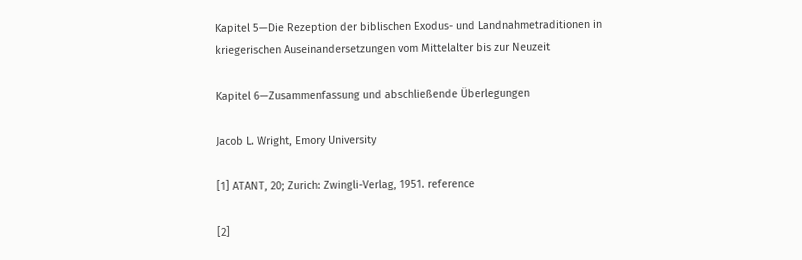Kapitel 5—Die Rezeption der biblischen Exodus- und Landnahmetraditionen in kriegerischen Auseinandersetzungen vom Mittelalter bis zur Neuzeit

Kapitel 6—Zusammenfassung und abschließende Überlegungen

Jacob L. Wright, Emory University

[1] ATANT, 20; Zurich: Zwingli-Verlag, 1951. reference

[2]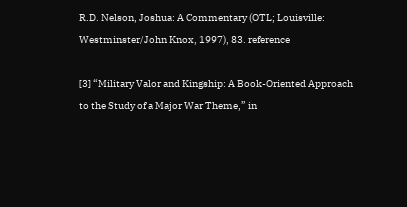R.D. Nelson, Joshua: A Commentary (OTL; Louisville: Westminster/John Knox, 1997), 83. reference

[3] “Military Valor and Kingship: A Book-Oriented Approach to the Study of a Major War Theme,” in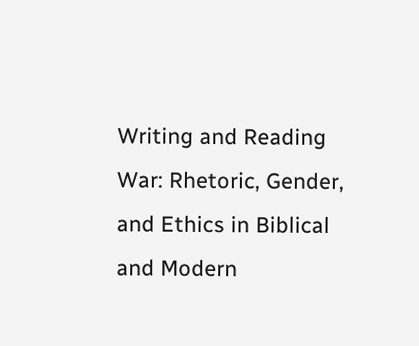Writing and Reading War: Rhetoric, Gender, and Ethics in Biblical and Modern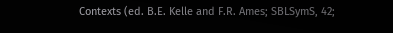Contexts (ed. B.E. Kelle and F.R. Ames; SBLSymS, 42;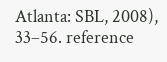Atlanta: SBL, 2008), 33–56. reference